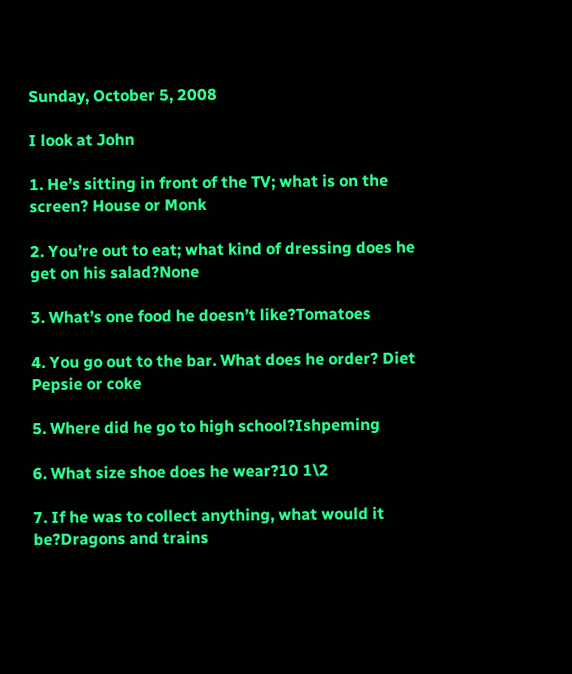Sunday, October 5, 2008

I look at John

1. He’s sitting in front of the TV; what is on the screen? House or Monk

2. You’re out to eat; what kind of dressing does he get on his salad?None

3. What’s one food he doesn’t like?Tomatoes

4. You go out to the bar. What does he order? Diet Pepsie or coke

5. Where did he go to high school?Ishpeming

6. What size shoe does he wear?10 1\2

7. If he was to collect anything, what would it be?Dragons and trains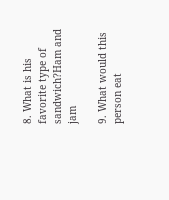8. What is his favorite type of sandwich?Ham and jam

9. What would this person eat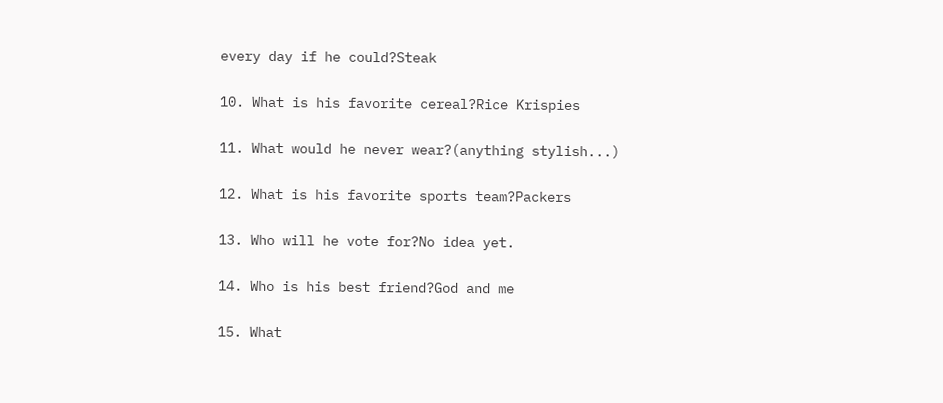every day if he could?Steak

10. What is his favorite cereal?Rice Krispies

11. What would he never wear?(anything stylish...)

12. What is his favorite sports team?Packers

13. Who will he vote for?No idea yet.

14. Who is his best friend?God and me

15. What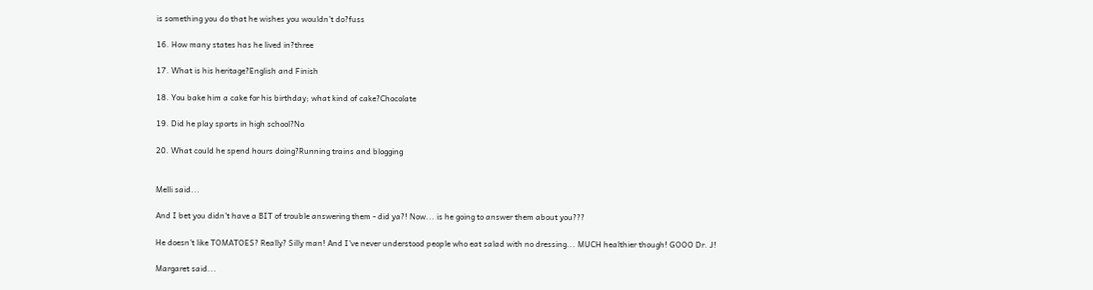is something you do that he wishes you wouldn’t do?fuss

16. How many states has he lived in?three

17. What is his heritage?English and Finish

18. You bake him a cake for his birthday; what kind of cake?Chocolate

19. Did he play sports in high school?No

20. What could he spend hours doing?Running trains and blogging


Melli said...

And I bet you didn't have a BIT of trouble answering them - did ya?! Now... is he going to answer them about you???

He doesn't like TOMATOES? Really? Silly man! And I've never understood people who eat salad with no dressing... MUCH healthier though! GOOO Dr. J!

Margaret said...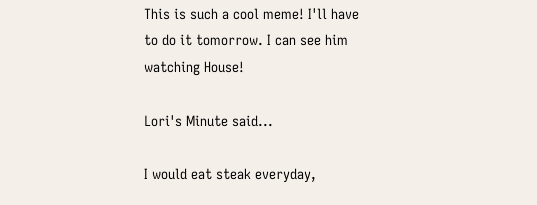This is such a cool meme! I'll have to do it tomorrow. I can see him watching House!

Lori's Minute said...

I would eat steak everyday,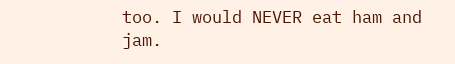too. I would NEVER eat ham and jam.